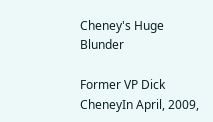Cheney's Huge Blunder

Former VP Dick CheneyIn April, 2009,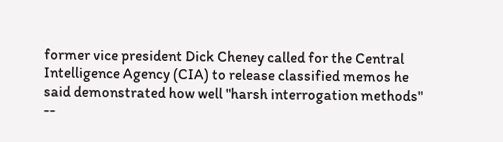former vice president Dick Cheney called for the Central Intelligence Agency (CIA) to release classified memos he said demonstrated how well "harsh interrogation methods" --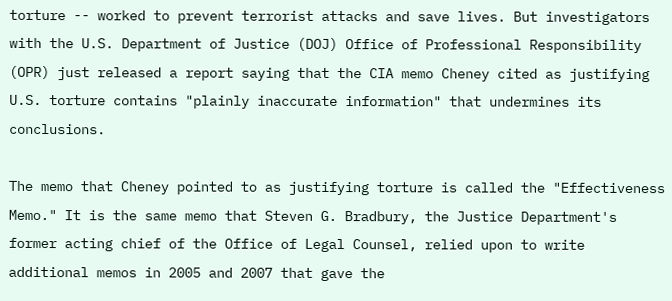torture -- worked to prevent terrorist attacks and save lives. But investigators with the U.S. Department of Justice (DOJ) Office of Professional Responsibility (OPR) just released a report saying that the CIA memo Cheney cited as justifying U.S. torture contains "plainly inaccurate information" that undermines its conclusions.

The memo that Cheney pointed to as justifying torture is called the "Effectiveness Memo." It is the same memo that Steven G. Bradbury, the Justice Department's former acting chief of the Office of Legal Counsel, relied upon to write additional memos in 2005 and 2007 that gave the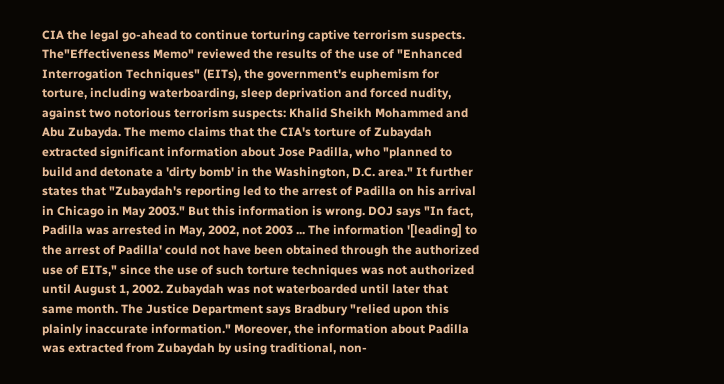CIA the legal go-ahead to continue torturing captive terrorism suspects. The"Effectiveness Memo" reviewed the results of the use of "Enhanced Interrogation Techniques" (EITs), the government's euphemism for torture, including waterboarding, sleep deprivation and forced nudity, against two notorious terrorism suspects: Khalid Sheikh Mohammed and Abu Zubayda. The memo claims that the CIA's torture of Zubaydah extracted significant information about Jose Padilla, who "planned to build and detonate a 'dirty bomb' in the Washington, D.C. area." It further states that "Zubaydah's reporting led to the arrest of Padilla on his arrival in Chicago in May 2003." But this information is wrong. DOJ says "In fact, Padilla was arrested in May, 2002, not 2003 ... The information '[leading] to the arrest of Padilla' could not have been obtained through the authorized use of EITs," since the use of such torture techniques was not authorized until August 1, 2002. Zubaydah was not waterboarded until later that same month. The Justice Department says Bradbury "relied upon this plainly inaccurate information." Moreover, the information about Padilla was extracted from Zubaydah by using traditional, non-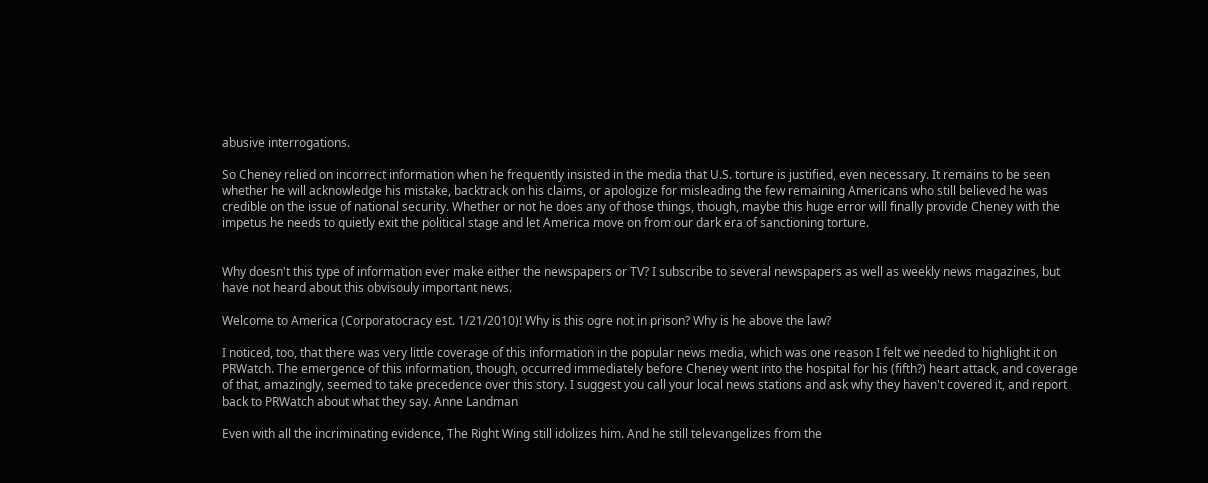abusive interrogations.

So Cheney relied on incorrect information when he frequently insisted in the media that U.S. torture is justified, even necessary. It remains to be seen whether he will acknowledge his mistake, backtrack on his claims, or apologize for misleading the few remaining Americans who still believed he was credible on the issue of national security. Whether or not he does any of those things, though, maybe this huge error will finally provide Cheney with the impetus he needs to quietly exit the political stage and let America move on from our dark era of sanctioning torture.


Why doesn't this type of information ever make either the newspapers or TV? I subscribe to several newspapers as well as weekly news magazines, but have not heard about this obvisouly important news.

Welcome to America (Corporatocracy est. 1/21/2010)! Why is this ogre not in prison? Why is he above the law?

I noticed, too, that there was very little coverage of this information in the popular news media, which was one reason I felt we needed to highlight it on PRWatch. The emergence of this information, though, occurred immediately before Cheney went into the hospital for his (fifth?) heart attack, and coverage of that, amazingly, seemed to take precedence over this story. I suggest you call your local news stations and ask why they haven't covered it, and report back to PRWatch about what they say. Anne Landman

Even with all the incriminating evidence, The Right Wing still idolizes him. And he still televangelizes from the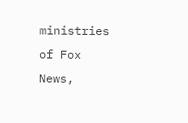ministries of Fox News,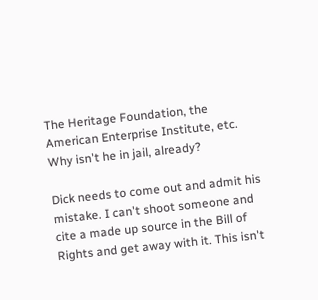The Heritage Foundation, the American Enterprise Institute, etc. Why isn't he in jail, already?

Dick needs to come out and admit his mistake. I can't shoot someone and cite a made up source in the Bill of Rights and get away with it. This isn't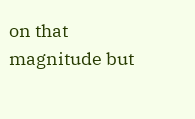on that magnitude but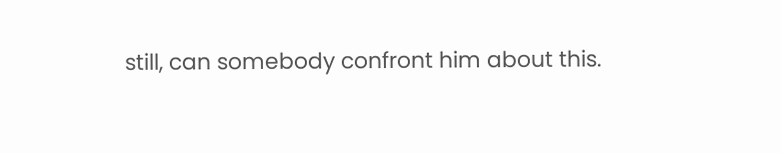still, can somebody confront him about this.